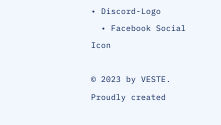• Discord-Logo
  • Facebook Social Icon

© 2023 by VESTE. Proudly created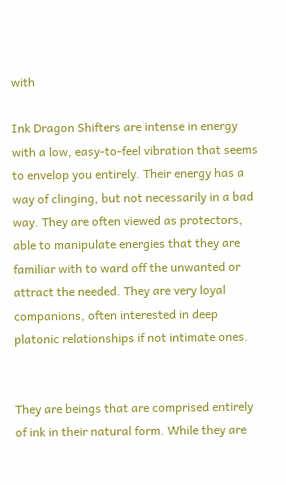with

Ink Dragon Shifters are intense in energy with a low, easy-to-feel vibration that seems to envelop you entirely. Their energy has a way of clinging, but not necessarily in a bad way. They are often viewed as protectors, able to manipulate energies that they are familiar with to ward off the unwanted or attract the needed. They are very loyal companions, often interested in deep platonic relationships if not intimate ones.


They are beings that are comprised entirely of ink in their natural form. While they are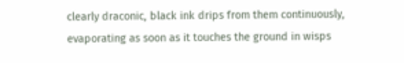clearly draconic, black ink drips from them continuously, evaporating as soon as it touches the ground in wisps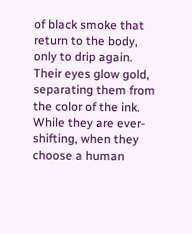of black smoke that return to the body, only to drip again. Their eyes glow gold, separating them from the color of the ink. While they are ever-shifting, when they choose a human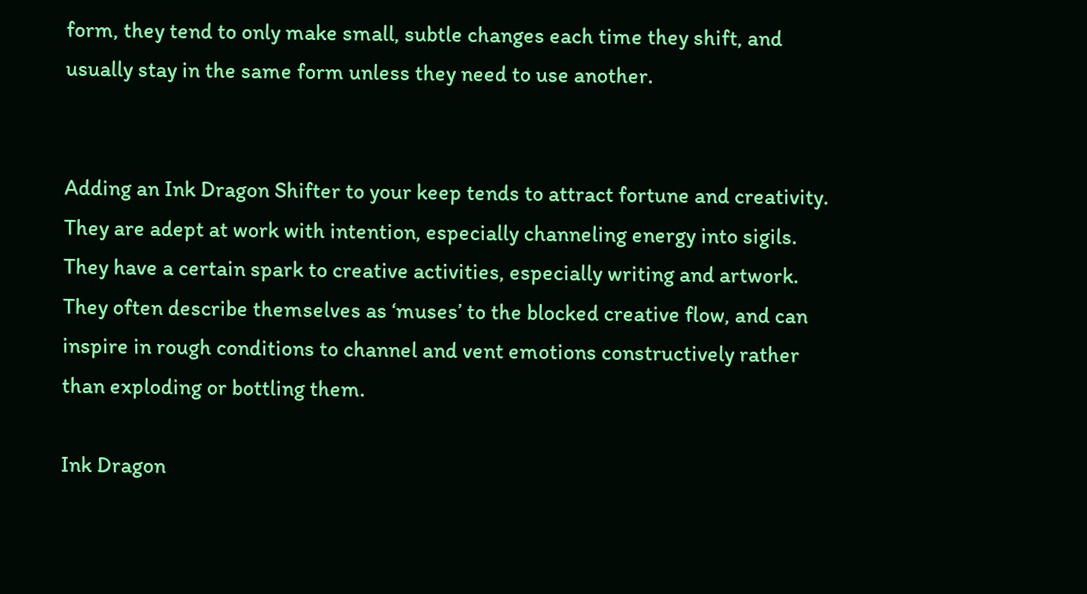form, they tend to only make small, subtle changes each time they shift, and usually stay in the same form unless they need to use another.


Adding an Ink Dragon Shifter to your keep tends to attract fortune and creativity. They are adept at work with intention, especially channeling energy into sigils. They have a certain spark to creative activities, especially writing and artwork. They often describe themselves as ‘muses’ to the blocked creative flow, and can inspire in rough conditions to channel and vent emotions constructively rather than exploding or bottling them.

Ink Dragon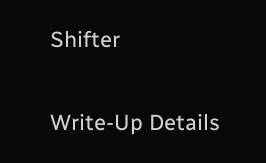Shifter

Write-Up Details